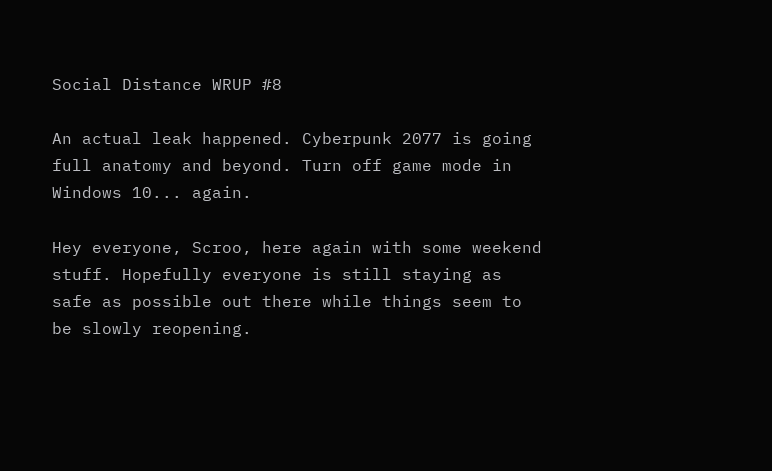Social Distance WRUP #8

An actual leak happened. Cyberpunk 2077 is going full anatomy and beyond. Turn off game mode in Windows 10... again.

Hey everyone, Scroo, here again with some weekend stuff. Hopefully everyone is still staying as safe as possible out there while things seem to be slowly reopening.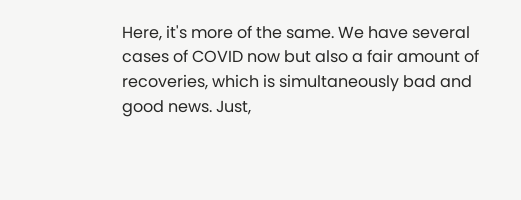Here, it's more of the same. We have several cases of COVID now but also a fair amount of recoveries, which is simultaneously bad and good news. Just,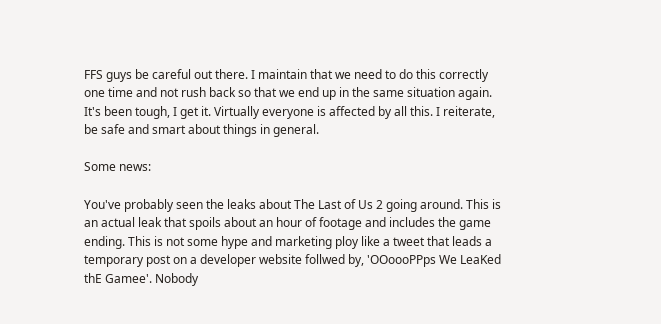FFS guys be careful out there. I maintain that we need to do this correctly one time and not rush back so that we end up in the same situation again. It's been tough, I get it. Virtually everyone is affected by all this. I reiterate, be safe and smart about things in general.

Some news:

You've probably seen the leaks about The Last of Us 2 going around. This is an actual leak that spoils about an hour of footage and includes the game ending. This is not some hype and marketing ploy like a tweet that leads a temporary post on a developer website follwed by, 'OOoooPPps We LeaKed thE Gamee'. Nobody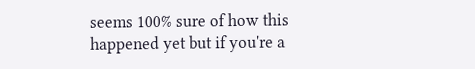seems 100% sure of how this happened yet but if you're a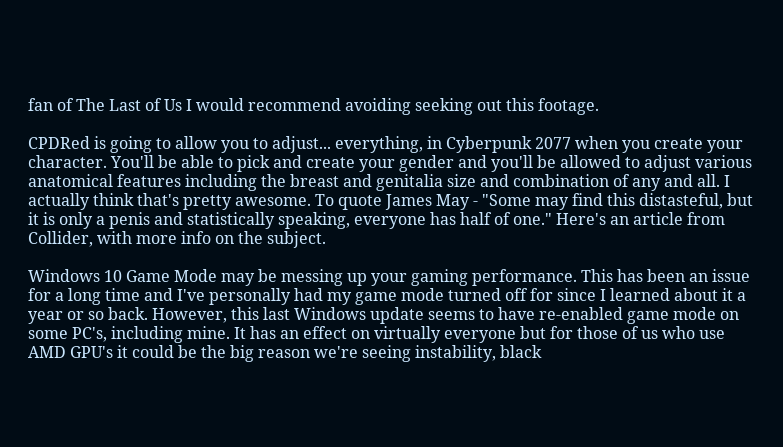fan of The Last of Us I would recommend avoiding seeking out this footage.

CPDRed is going to allow you to adjust... everything, in Cyberpunk 2077 when you create your character. You'll be able to pick and create your gender and you'll be allowed to adjust various anatomical features including the breast and genitalia size and combination of any and all. I actually think that's pretty awesome. To quote James May - "Some may find this distasteful, but it is only a penis and statistically speaking, everyone has half of one." Here's an article from Collider, with more info on the subject.

Windows 10 Game Mode may be messing up your gaming performance. This has been an issue for a long time and I've personally had my game mode turned off for since I learned about it a year or so back. However, this last Windows update seems to have re-enabled game mode on some PC's, including mine. It has an effect on virtually everyone but for those of us who use AMD GPU's it could be the big reason we're seeing instability, black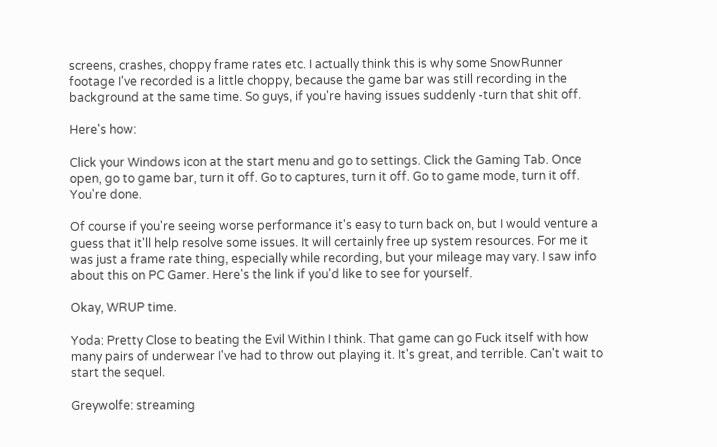screens, crashes, choppy frame rates etc. I actually think this is why some SnowRunner footage I've recorded is a little choppy, because the game bar was still recording in the background at the same time. So guys, if you're having issues suddenly -turn that shit off.

Here's how:

Click your Windows icon at the start menu and go to settings. Click the Gaming Tab. Once open, go to game bar, turn it off. Go to captures, turn it off. Go to game mode, turn it off. You're done.

Of course if you're seeing worse performance it's easy to turn back on, but I would venture a guess that it'll help resolve some issues. It will certainly free up system resources. For me it was just a frame rate thing, especially while recording, but your mileage may vary. I saw info about this on PC Gamer. Here's the link if you'd like to see for yourself.

Okay, WRUP time.

Yoda: Pretty Close to beating the Evil Within I think. That game can go Fuck itself with how many pairs of underwear I've had to throw out playing it. It's great, and terrible. Can't wait to start the sequel.

Greywolfe: streaming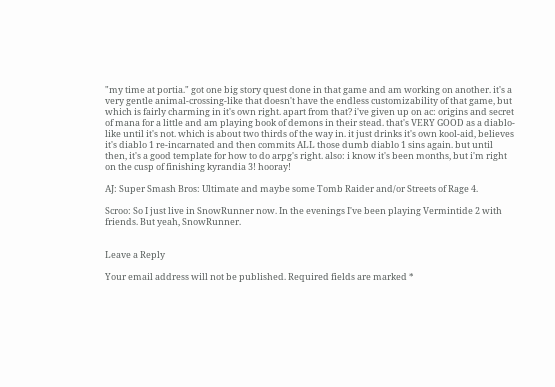"my time at portia." got one big story quest done in that game and am working on another. it's a very gentle animal-crossing-like that doesn't have the endless customizability of that game, but which is fairly charming in it's own right. apart from that? i've given up on ac: origins and secret of mana for a little and am playing book of demons in their stead. that's VERY GOOD as a diablo-like until it's not. which is about two thirds of the way in. it just drinks it's own kool-aid, believes it's diablo 1 re-incarnated and then commits ALL those dumb diablo 1 sins again. but until then, it's a good template for how to do arpg's right. also: i know it's been months, but i'm right on the cusp of finishing kyrandia 3! hooray!

AJ: Super Smash Bros: Ultimate and maybe some Tomb Raider and/or Streets of Rage 4.

Scroo: So I just live in SnowRunner now. In the evenings I've been playing Vermintide 2 with friends. But yeah, SnowRunner.


Leave a Reply

Your email address will not be published. Required fields are marked *